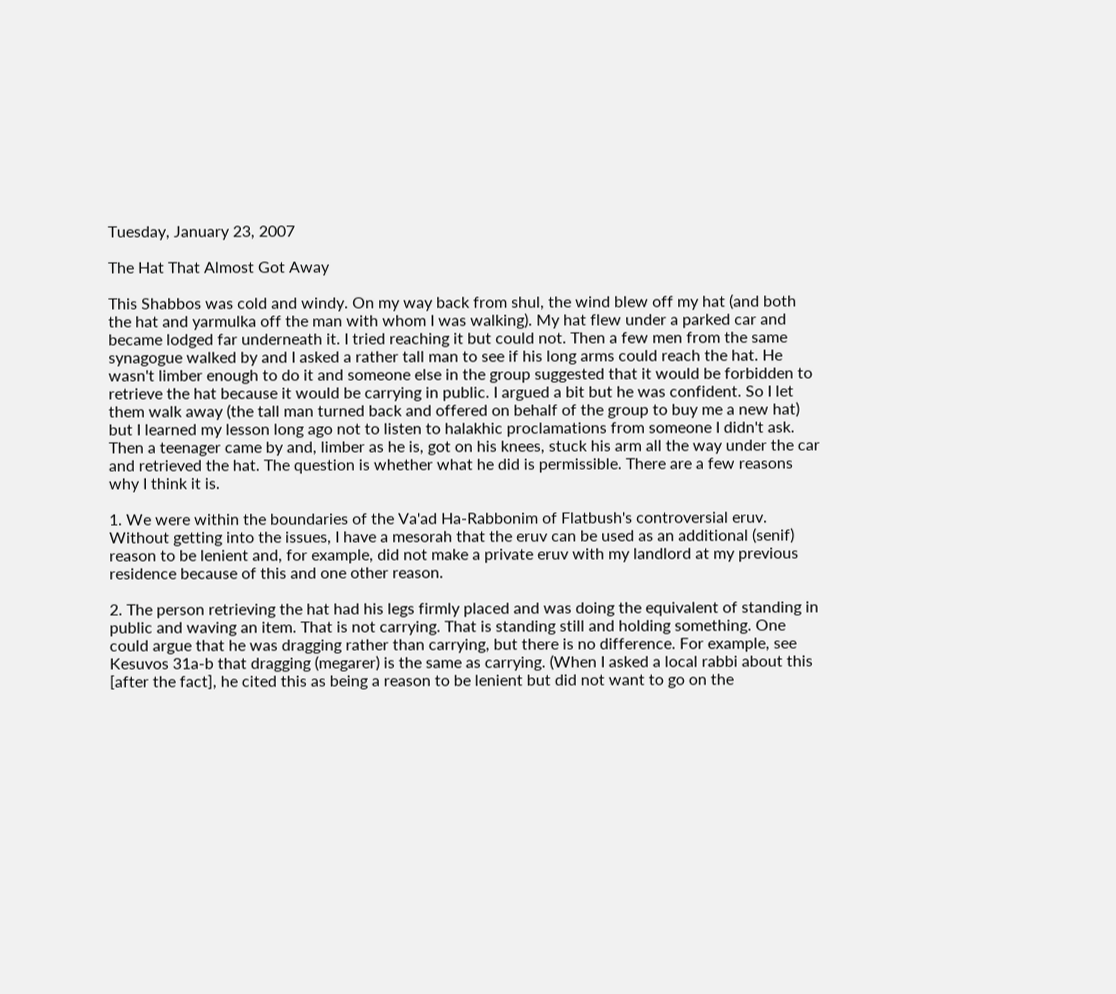Tuesday, January 23, 2007

The Hat That Almost Got Away

This Shabbos was cold and windy. On my way back from shul, the wind blew off my hat (and both the hat and yarmulka off the man with whom I was walking). My hat flew under a parked car and became lodged far underneath it. I tried reaching it but could not. Then a few men from the same synagogue walked by and I asked a rather tall man to see if his long arms could reach the hat. He wasn't limber enough to do it and someone else in the group suggested that it would be forbidden to retrieve the hat because it would be carrying in public. I argued a bit but he was confident. So I let them walk away (the tall man turned back and offered on behalf of the group to buy me a new hat) but I learned my lesson long ago not to listen to halakhic proclamations from someone I didn't ask. Then a teenager came by and, limber as he is, got on his knees, stuck his arm all the way under the car and retrieved the hat. The question is whether what he did is permissible. There are a few reasons why I think it is.

1. We were within the boundaries of the Va'ad Ha-Rabbonim of Flatbush's controversial eruv. Without getting into the issues, I have a mesorah that the eruv can be used as an additional (senif) reason to be lenient and, for example, did not make a private eruv with my landlord at my previous residence because of this and one other reason.

2. The person retrieving the hat had his legs firmly placed and was doing the equivalent of standing in public and waving an item. That is not carrying. That is standing still and holding something. One could argue that he was dragging rather than carrying, but there is no difference. For example, see Kesuvos 31a-b that dragging (megarer) is the same as carrying. (When I asked a local rabbi about this [after the fact], he cited this as being a reason to be lenient but did not want to go on the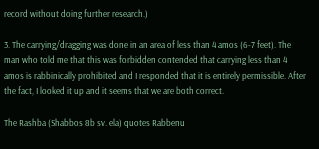record without doing further research.)

3. The carrying/dragging was done in an area of less than 4 amos (6-7 feet). The man who told me that this was forbidden contended that carrying less than 4 amos is rabbinically prohibited and I responded that it is entirely permissible. After the fact, I looked it up and it seems that we are both correct.

The Rashba (Shabbos 8b sv. ela) quotes Rabbenu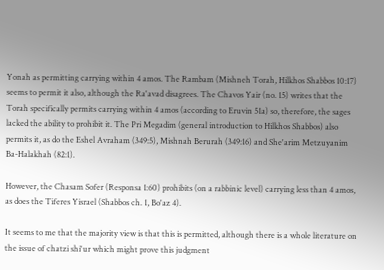Yonah as permitting carrying within 4 amos. The Rambam (Mishneh Torah, Hilkhos Shabbos 10:17) seems to permit it also, although the Ra'avad disagrees. The Chavos Yair (no. 15) writes that the Torah specifically permits carrying within 4 amos (according to Eruvin 51a) so, therefore, the sages lacked the ability to prohibit it. The Pri Megadim (general introduction to Hilkhos Shabbos) also permits it, as do the Eshel Avraham (349:5), Mishnah Berurah (349:16) and She'arim Metzuyanim Ba-Halakhah (82:1).

However, the Chasam Sofer (Responsa 1:60) prohibits (on a rabbinic level) carrying less than 4 amos, as does the Tiferes Yisrael (Shabbos ch. 1, Bo'az 4).

It seems to me that the majority view is that this is permitted, although there is a whole literature on the issue of chatzi shi'ur which might prove this judgment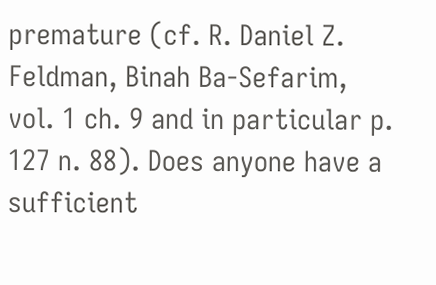premature (cf. R. Daniel Z. Feldman, Binah Ba-Sefarim, vol. 1 ch. 9 and in particular p. 127 n. 88). Does anyone have a sufficient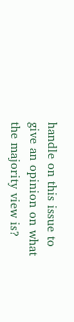handle on this issue to give an opinion on what the majority view is?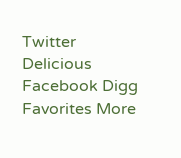Twitter Delicious Facebook Digg Favorites More